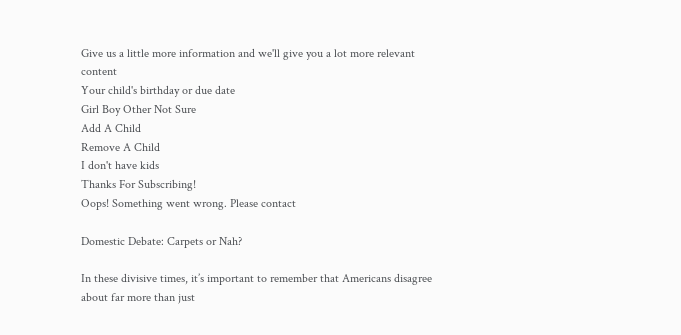Give us a little more information and we'll give you a lot more relevant content
Your child's birthday or due date
Girl Boy Other Not Sure
Add A Child
Remove A Child
I don't have kids
Thanks For Subscribing!
Oops! Something went wrong. Please contact

Domestic Debate: Carpets or Nah?

In these divisive times, it’s important to remember that Americans disagree about far more than just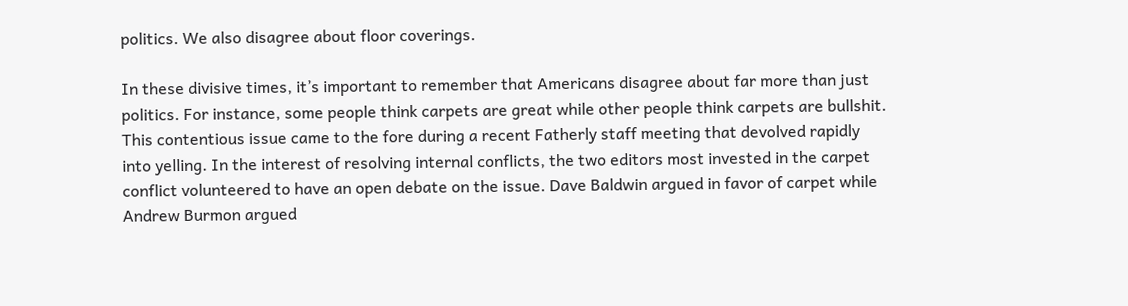politics. We also disagree about floor coverings.

In these divisive times, it’s important to remember that Americans disagree about far more than just politics. For instance, some people think carpets are great while other people think carpets are bullshit. This contentious issue came to the fore during a recent Fatherly staff meeting that devolved rapidly into yelling. In the interest of resolving internal conflicts, the two editors most invested in the carpet conflict volunteered to have an open debate on the issue. Dave Baldwin argued in favor of carpet while Andrew Burmon argued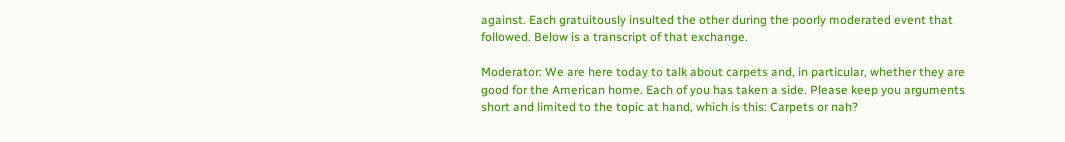against. Each gratuitously insulted the other during the poorly moderated event that followed. Below is a transcript of that exchange.

Moderator: We are here today to talk about carpets and, in particular, whether they are good for the American home. Each of you has taken a side. Please keep you arguments short and limited to the topic at hand, which is this: Carpets or nah?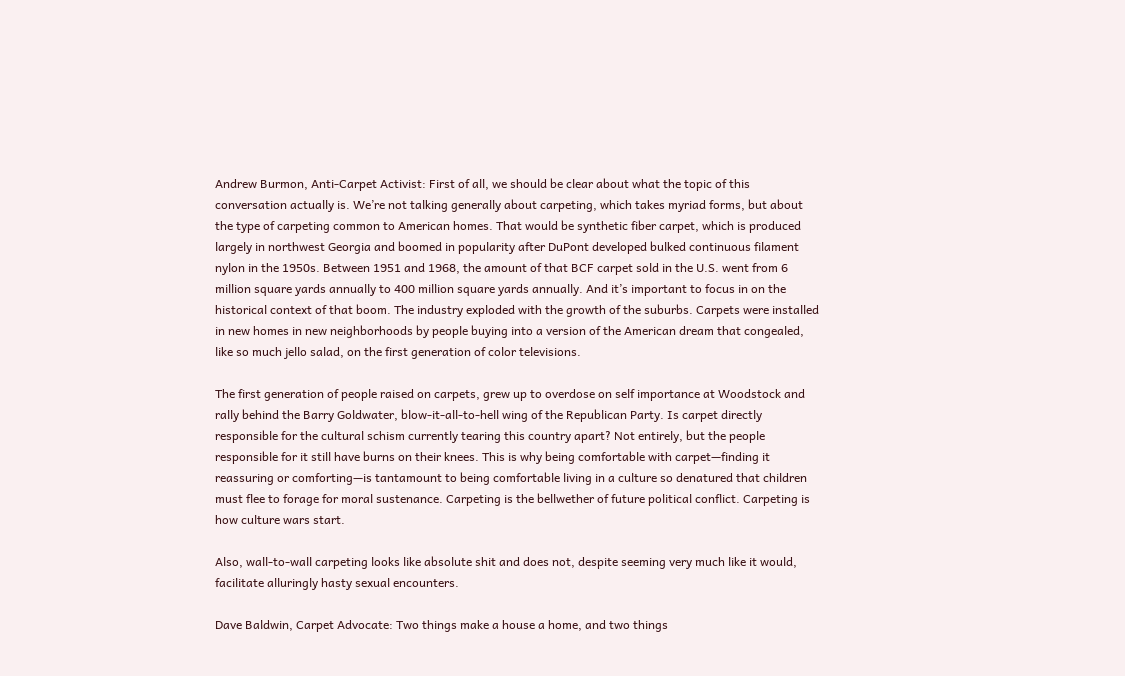Andrew Burmon, Anti-Carpet Activist: First of all, we should be clear about what the topic of this conversation actually is. We’re not talking generally about carpeting, which takes myriad forms, but about the type of carpeting common to American homes. That would be synthetic fiber carpet, which is produced largely in northwest Georgia and boomed in popularity after DuPont developed bulked continuous filament nylon in the 1950s. Between 1951 and 1968, the amount of that BCF carpet sold in the U.S. went from 6 million square yards annually to 400 million square yards annually. And it’s important to focus in on the historical context of that boom. The industry exploded with the growth of the suburbs. Carpets were installed in new homes in new neighborhoods by people buying into a version of the American dream that congealed, like so much jello salad, on the first generation of color televisions.

The first generation of people raised on carpets, grew up to overdose on self importance at Woodstock and rally behind the Barry Goldwater, blow-it-all-to-hell wing of the Republican Party. Is carpet directly responsible for the cultural schism currently tearing this country apart? Not entirely, but the people responsible for it still have burns on their knees. This is why being comfortable with carpet—finding it reassuring or comforting—is tantamount to being comfortable living in a culture so denatured that children must flee to forage for moral sustenance. Carpeting is the bellwether of future political conflict. Carpeting is how culture wars start.

Also, wall-to-wall carpeting looks like absolute shit and does not, despite seeming very much like it would, facilitate alluringly hasty sexual encounters.

Dave Baldwin, Carpet Advocate: Two things make a house a home, and two things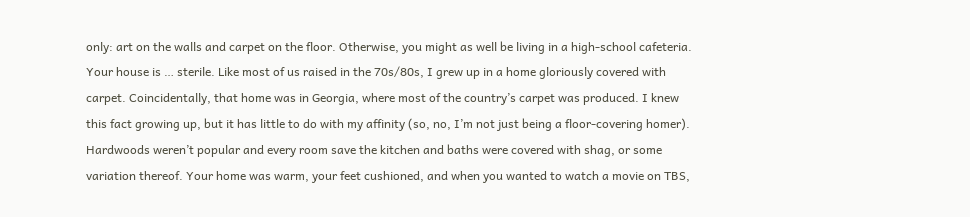only: art on the walls and carpet on the floor. Otherwise, you might as well be living in a high-school cafeteria. Your house is … sterile. Like most of us raised in the 70s/80s, I grew up in a home gloriously covered with carpet. Coincidentally, that home was in Georgia, where most of the country’s carpet was produced. I knew this fact growing up, but it has little to do with my affinity (so, no, I’m not just being a floor-covering homer). Hardwoods weren’t popular and every room save the kitchen and baths were covered with shag, or some variation thereof. Your home was warm, your feet cushioned, and when you wanted to watch a movie on TBS,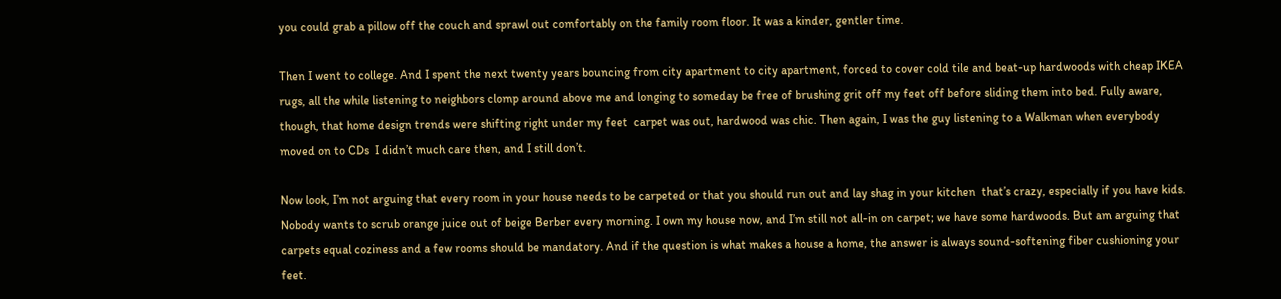you could grab a pillow off the couch and sprawl out comfortably on the family room floor. It was a kinder, gentler time.

Then I went to college. And I spent the next twenty years bouncing from city apartment to city apartment, forced to cover cold tile and beat-up hardwoods with cheap IKEA rugs, all the while listening to neighbors clomp around above me and longing to someday be free of brushing grit off my feet off before sliding them into bed. Fully aware, though, that home design trends were shifting right under my feet  carpet was out, hardwood was chic. Then again, I was the guy listening to a Walkman when everybody moved on to CDs  I didn’t much care then, and I still don’t.

Now look, I’m not arguing that every room in your house needs to be carpeted or that you should run out and lay shag in your kitchen  that’s crazy, especially if you have kids. Nobody wants to scrub orange juice out of beige Berber every morning. I own my house now, and I’m still not all-in on carpet; we have some hardwoods. But am arguing that carpets equal coziness and a few rooms should be mandatory. And if the question is what makes a house a home, the answer is always sound-softening fiber cushioning your feet.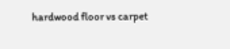hardwood floor vs carpet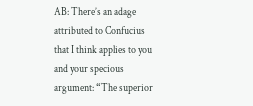AB: There’s an adage attributed to Confucius that I think applies to you and your specious argument: “The superior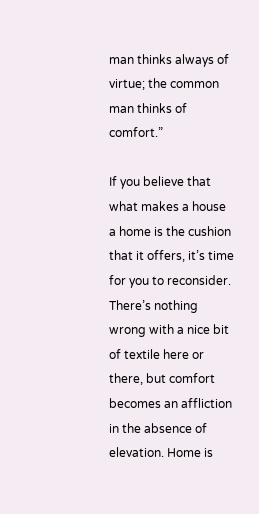man thinks always of virtue; the common man thinks of comfort.”

If you believe that what makes a house a home is the cushion that it offers, it’s time for you to reconsider. There’s nothing wrong with a nice bit of textile here or there, but comfort becomes an affliction in the absence of elevation. Home is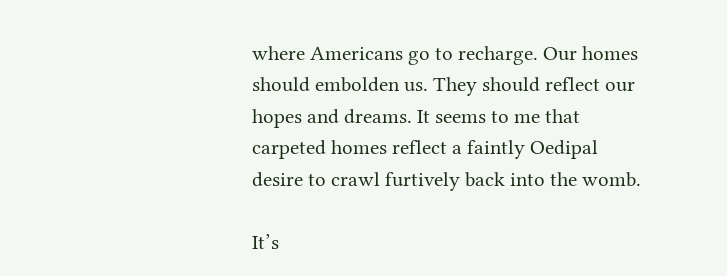where Americans go to recharge. Our homes should embolden us. They should reflect our hopes and dreams. It seems to me that carpeted homes reflect a faintly Oedipal desire to crawl furtively back into the womb.

It’s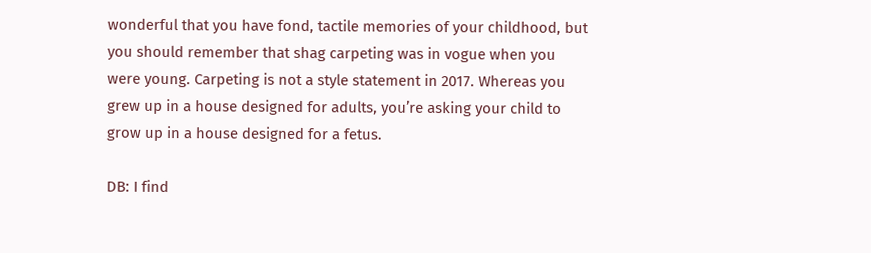wonderful that you have fond, tactile memories of your childhood, but you should remember that shag carpeting was in vogue when you were young. Carpeting is not a style statement in 2017. Whereas you grew up in a house designed for adults, you’re asking your child to grow up in a house designed for a fetus.

DB: I find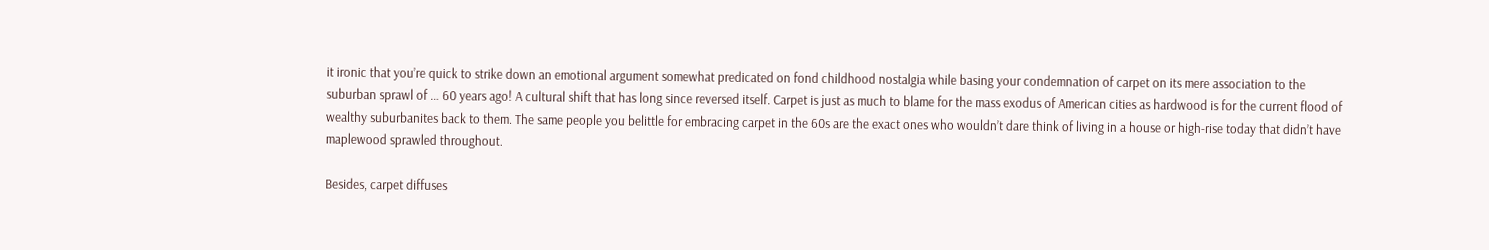it ironic that you’re quick to strike down an emotional argument somewhat predicated on fond childhood nostalgia while basing your condemnation of carpet on its mere association to the suburban sprawl of … 60 years ago! A cultural shift that has long since reversed itself. Carpet is just as much to blame for the mass exodus of American cities as hardwood is for the current flood of wealthy suburbanites back to them. The same people you belittle for embracing carpet in the 60s are the exact ones who wouldn’t dare think of living in a house or high-rise today that didn’t have maplewood sprawled throughout.

Besides, carpet diffuses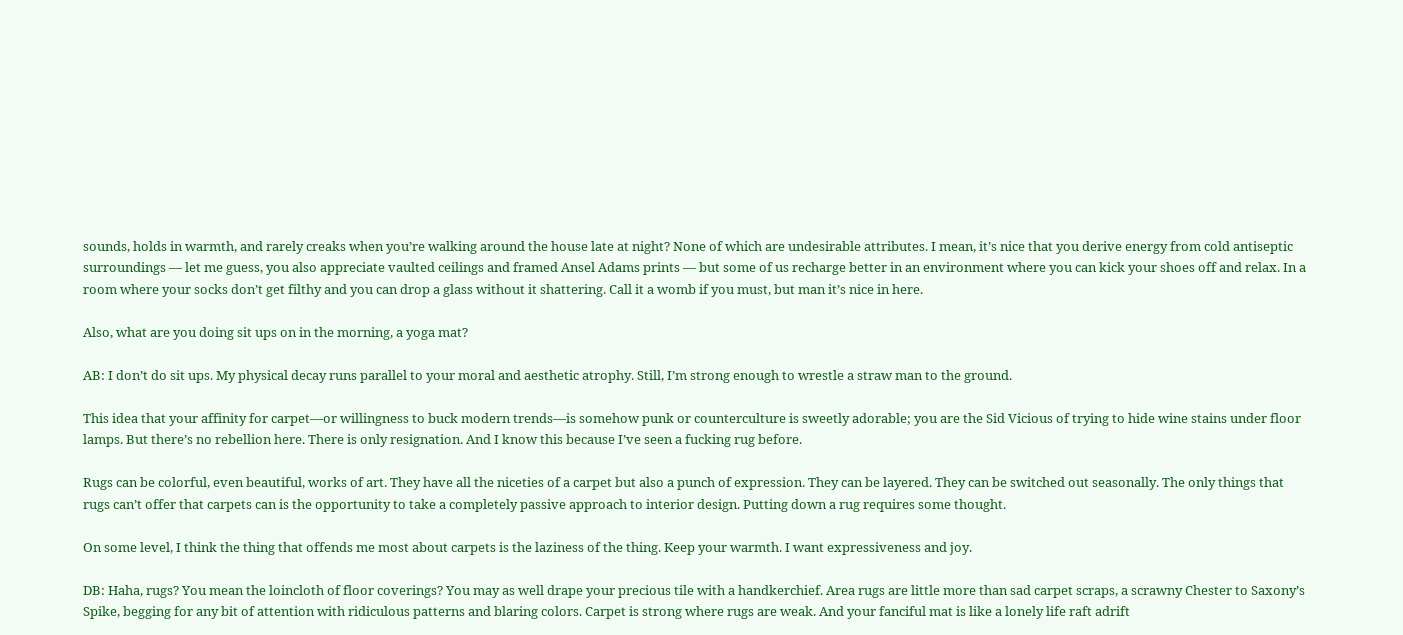sounds, holds in warmth, and rarely creaks when you’re walking around the house late at night? None of which are undesirable attributes. I mean, it’s nice that you derive energy from cold antiseptic surroundings — let me guess, you also appreciate vaulted ceilings and framed Ansel Adams prints — but some of us recharge better in an environment where you can kick your shoes off and relax. In a room where your socks don’t get filthy and you can drop a glass without it shattering. Call it a womb if you must, but man it’s nice in here.

Also, what are you doing sit ups on in the morning, a yoga mat?

AB: I don’t do sit ups. My physical decay runs parallel to your moral and aesthetic atrophy. Still, I’m strong enough to wrestle a straw man to the ground.

This idea that your affinity for carpet—or willingness to buck modern trends—is somehow punk or counterculture is sweetly adorable; you are the Sid Vicious of trying to hide wine stains under floor lamps. But there’s no rebellion here. There is only resignation. And I know this because I’ve seen a fucking rug before.

Rugs can be colorful, even beautiful, works of art. They have all the niceties of a carpet but also a punch of expression. They can be layered. They can be switched out seasonally. The only things that rugs can’t offer that carpets can is the opportunity to take a completely passive approach to interior design. Putting down a rug requires some thought.

On some level, I think the thing that offends me most about carpets is the laziness of the thing. Keep your warmth. I want expressiveness and joy.

DB: Haha, rugs? You mean the loincloth of floor coverings? You may as well drape your precious tile with a handkerchief. Area rugs are little more than sad carpet scraps, a scrawny Chester to Saxony’s Spike, begging for any bit of attention with ridiculous patterns and blaring colors. Carpet is strong where rugs are weak. And your fanciful mat is like a lonely life raft adrift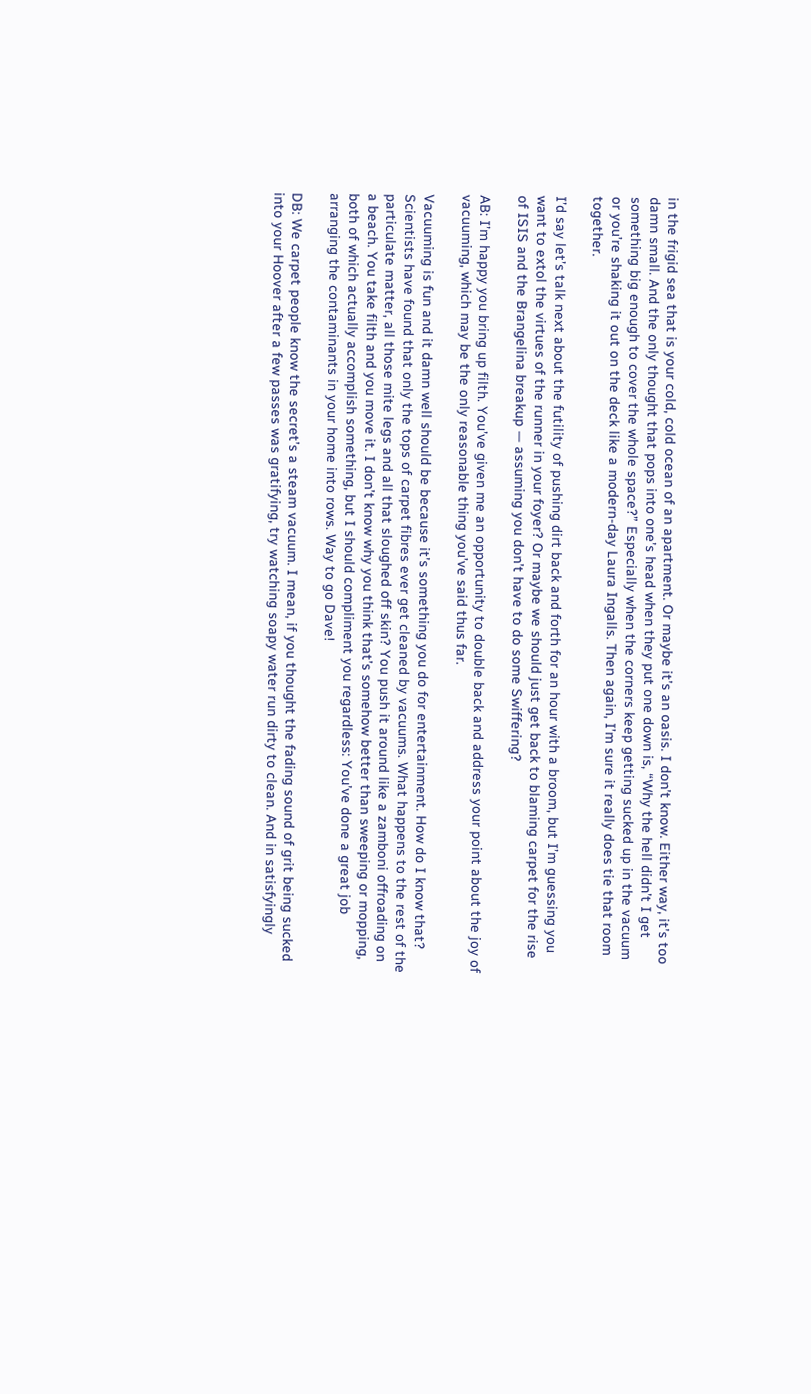in the frigid sea that is your cold, cold ocean of an apartment. Or maybe it’s an oasis. I don’t know. Either way, it’s too damn small. And the only thought that pops into one’s head when they put one down is, “Why the hell didn’t I get something big enough to cover the whole space?” Especially when the corners keep getting sucked up in the vacuum or you’re shaking it out on the deck like a modern-day Laura Ingalls. Then again, I’m sure it really does tie that room together.

I’d say let’s talk next about the futility of pushing dirt back and forth for an hour with a broom, but I’m guessing you want to extol the virtues of the runner in your foyer? Or maybe we should just get back to blaming carpet for the rise of ISIS and the Brangelina breakup — assuming you don’t have to do some Swiffering?

AB: I’m happy you bring up filth. You’ve given me an opportunity to double back and address your point about the joy of vacuuming, which may be the only reasonable thing you’ve said thus far.

Vacuuming is fun and it damn well should be because it’s something you do for entertainment. How do I know that? Scientists have found that only the tops of carpet fibres ever get cleaned by vacuums. What happens to the rest of the particulate matter, all those mite legs and all that sloughed off skin? You push it around like a zamboni offroading on a beach. You take filth and you move it. I don’t know why you think that’s somehow better than sweeping or mopping, both of which actually accomplish something, but I should compliment you regardless: You’ve done a great job arranging the contaminants in your home into rows. Way to go Dave!

DB: We carpet people know the secret’s a steam vacuum. I mean, if you thought the fading sound of grit being sucked into your Hoover after a few passes was gratifying, try watching soapy water run dirty to clean. And in satisfyingly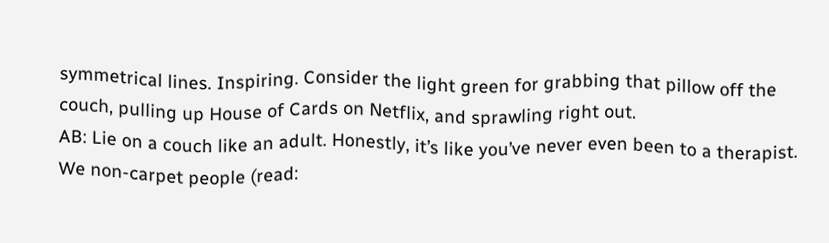symmetrical lines. Inspiring. Consider the light green for grabbing that pillow off the couch, pulling up House of Cards on Netflix, and sprawling right out.
AB: Lie on a couch like an adult. Honestly, it’s like you’ve never even been to a therapist. We non-carpet people (read: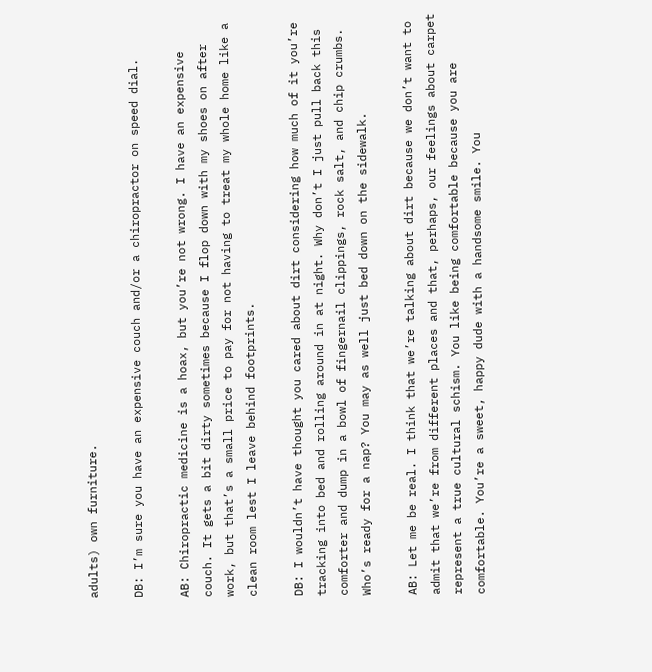adults) own furniture.

DB: I’m sure you have an expensive couch and/or a chiropractor on speed dial.

AB: Chiropractic medicine is a hoax, but you’re not wrong. I have an expensive couch. It gets a bit dirty sometimes because I flop down with my shoes on after work, but that’s a small price to pay for not having to treat my whole home like a clean room lest I leave behind footprints.

DB: I wouldn’t have thought you cared about dirt considering how much of it you’re tracking into bed and rolling around in at night. Why don’t I just pull back this comforter and dump in a bowl of fingernail clippings, rock salt, and chip crumbs. Who’s ready for a nap? You may as well just bed down on the sidewalk.

AB: Let me be real. I think that we’re talking about dirt because we don’t want to admit that we’re from different places and that, perhaps, our feelings about carpet represent a true cultural schism. You like being comfortable because you are comfortable. You’re a sweet, happy dude with a handsome smile. You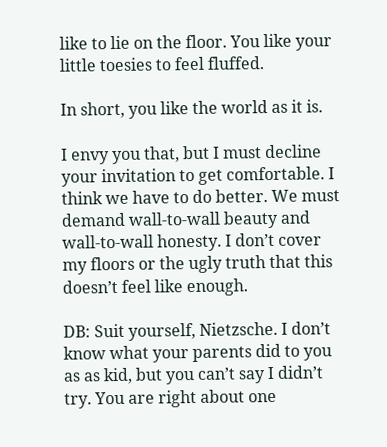like to lie on the floor. You like your little toesies to feel fluffed.

In short, you like the world as it is.

I envy you that, but I must decline your invitation to get comfortable. I think we have to do better. We must demand wall-to-wall beauty and wall-to-wall honesty. I don’t cover my floors or the ugly truth that this doesn’t feel like enough.

DB: Suit yourself, Nietzsche. I don’t know what your parents did to you as as kid, but you can’t say I didn’t try. You are right about one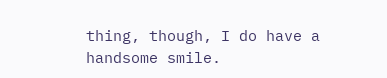thing, though, I do have a handsome smile.